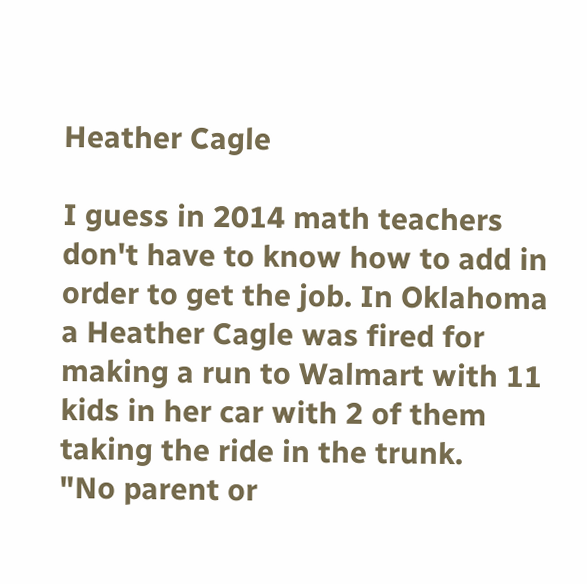Heather Cagle

I guess in 2014 math teachers don't have to know how to add in order to get the job. In Oklahoma a Heather Cagle was fired for making a run to Walmart with 11 kids in her car with 2 of them taking the ride in the trunk.
"No parent or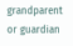grandparent or guardian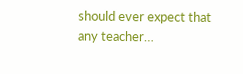should ever expect that any teacher…